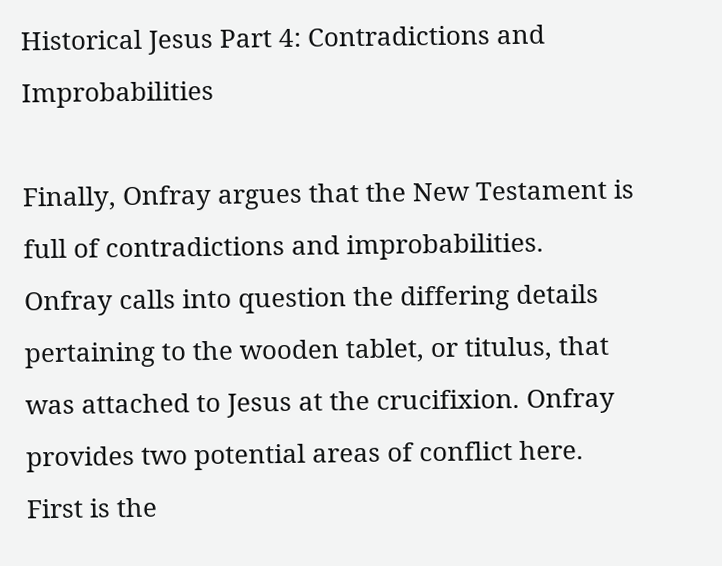Historical Jesus Part 4: Contradictions and Improbabilities

Finally, Onfray argues that the New Testament is full of contradictions and improbabilities. Onfray calls into question the differing details pertaining to the wooden tablet, or titulus, that was attached to Jesus at the crucifixion. Onfray provides two potential areas of conflict here. First is the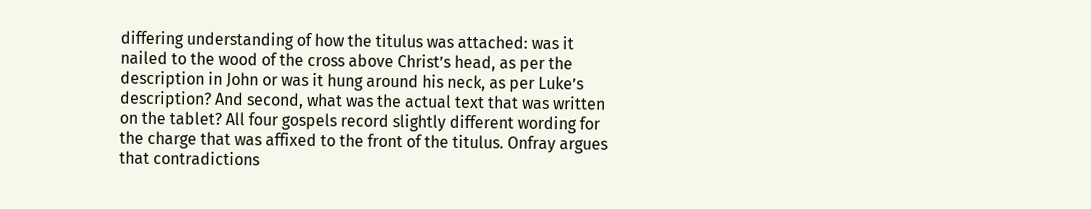differing understanding of how the titulus was attached: was it nailed to the wood of the cross above Christ’s head, as per the description in John or was it hung around his neck, as per Luke’s description? And second, what was the actual text that was written on the tablet? All four gospels record slightly different wording for the charge that was affixed to the front of the titulus. Onfray argues that contradictions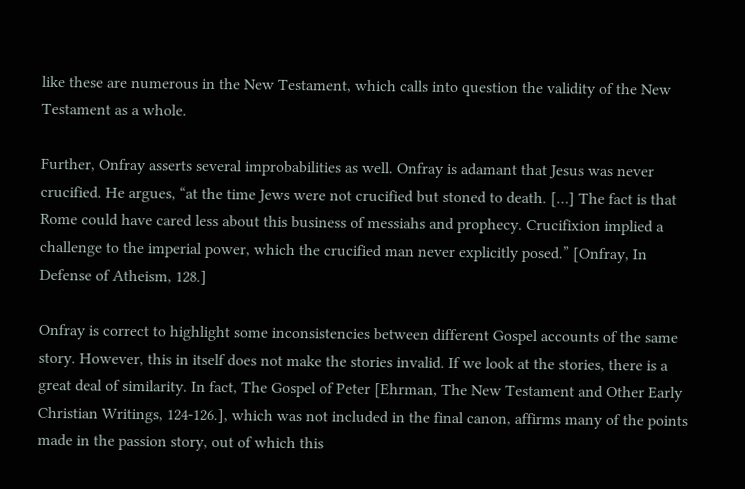like these are numerous in the New Testament, which calls into question the validity of the New Testament as a whole.

Further, Onfray asserts several improbabilities as well. Onfray is adamant that Jesus was never crucified. He argues, “at the time Jews were not crucified but stoned to death. […] The fact is that Rome could have cared less about this business of messiahs and prophecy. Crucifixion implied a challenge to the imperial power, which the crucified man never explicitly posed.” [Onfray, In Defense of Atheism, 128.]

Onfray is correct to highlight some inconsistencies between different Gospel accounts of the same story. However, this in itself does not make the stories invalid. If we look at the stories, there is a great deal of similarity. In fact, The Gospel of Peter [Ehrman, The New Testament and Other Early Christian Writings, 124-126.], which was not included in the final canon, affirms many of the points made in the passion story, out of which this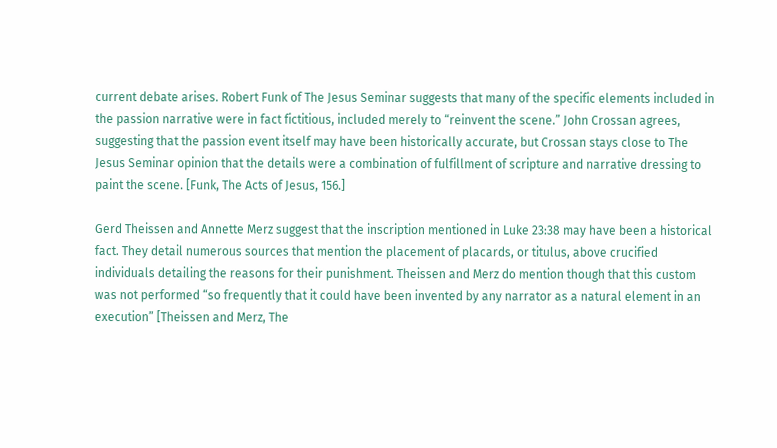current debate arises. Robert Funk of The Jesus Seminar suggests that many of the specific elements included in the passion narrative were in fact fictitious, included merely to “reinvent the scene.” John Crossan agrees, suggesting that the passion event itself may have been historically accurate, but Crossan stays close to The Jesus Seminar opinion that the details were a combination of fulfillment of scripture and narrative dressing to paint the scene. [Funk, The Acts of Jesus, 156.]

Gerd Theissen and Annette Merz suggest that the inscription mentioned in Luke 23:38 may have been a historical fact. They detail numerous sources that mention the placement of placards, or titulus, above crucified individuals detailing the reasons for their punishment. Theissen and Merz do mention though that this custom was not performed “so frequently that it could have been invented by any narrator as a natural element in an execution” [Theissen and Merz, The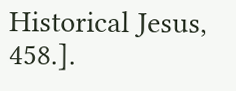Historical Jesus, 458.].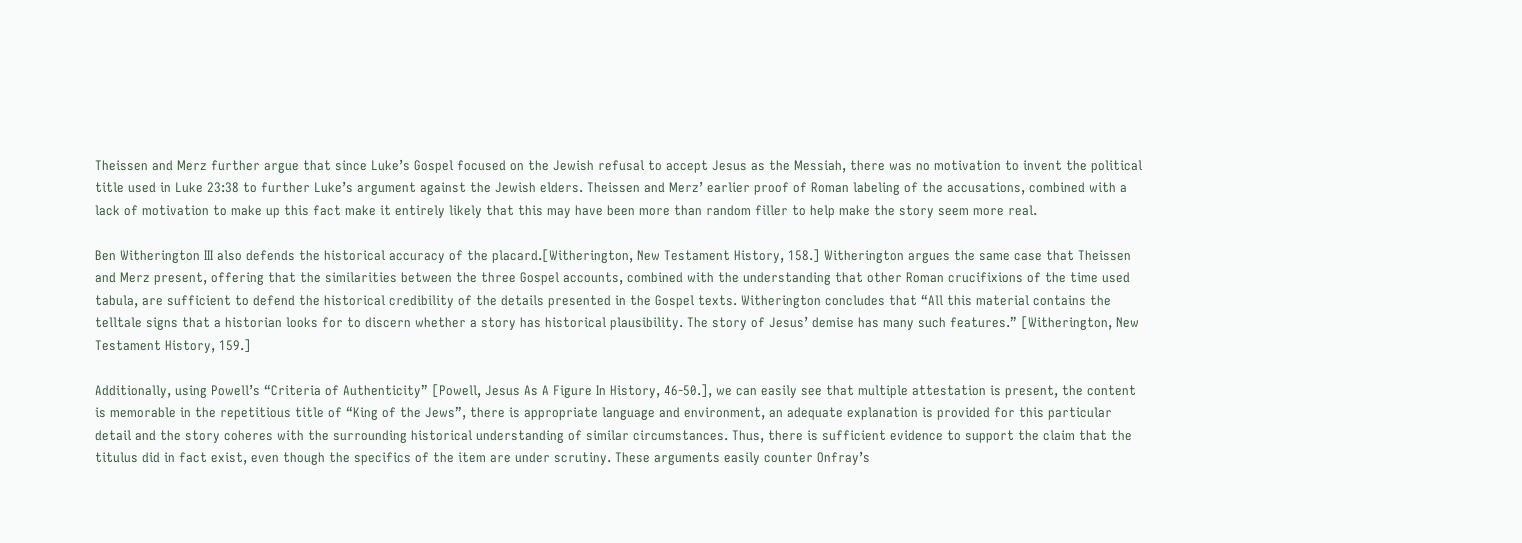Theissen and Merz further argue that since Luke’s Gospel focused on the Jewish refusal to accept Jesus as the Messiah, there was no motivation to invent the political title used in Luke 23:38 to further Luke’s argument against the Jewish elders. Theissen and Merz’ earlier proof of Roman labeling of the accusations, combined with a lack of motivation to make up this fact make it entirely likely that this may have been more than random filler to help make the story seem more real.

Ben Witherington III also defends the historical accuracy of the placard.[Witherington, New Testament History, 158.] Witherington argues the same case that Theissen and Merz present, offering that the similarities between the three Gospel accounts, combined with the understanding that other Roman crucifixions of the time used tabula, are sufficient to defend the historical credibility of the details presented in the Gospel texts. Witherington concludes that “All this material contains the telltale signs that a historian looks for to discern whether a story has historical plausibility. The story of Jesus’ demise has many such features.” [Witherington, New Testament History, 159.]

Additionally, using Powell’s “Criteria of Authenticity” [Powell, Jesus As A Figure In History, 46-50.], we can easily see that multiple attestation is present, the content is memorable in the repetitious title of “King of the Jews”, there is appropriate language and environment, an adequate explanation is provided for this particular detail and the story coheres with the surrounding historical understanding of similar circumstances. Thus, there is sufficient evidence to support the claim that the titulus did in fact exist, even though the specifics of the item are under scrutiny. These arguments easily counter Onfray’s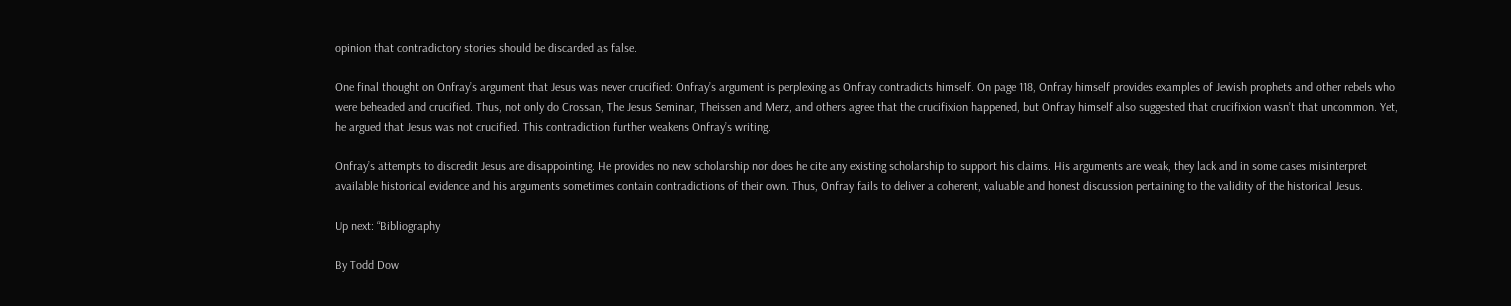opinion that contradictory stories should be discarded as false.

One final thought on Onfray’s argument that Jesus was never crucified: Onfray’s argument is perplexing as Onfray contradicts himself. On page 118, Onfray himself provides examples of Jewish prophets and other rebels who were beheaded and crucified. Thus, not only do Crossan, The Jesus Seminar, Theissen and Merz, and others agree that the crucifixion happened, but Onfray himself also suggested that crucifixion wasn’t that uncommon. Yet, he argued that Jesus was not crucified. This contradiction further weakens Onfray’s writing.

Onfray’s attempts to discredit Jesus are disappointing. He provides no new scholarship nor does he cite any existing scholarship to support his claims. His arguments are weak, they lack and in some cases misinterpret available historical evidence and his arguments sometimes contain contradictions of their own. Thus, Onfray fails to deliver a coherent, valuable and honest discussion pertaining to the validity of the historical Jesus.

Up next: “Bibliography

By Todd Dow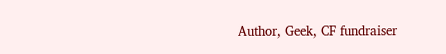Author, Geek, CF fundraiser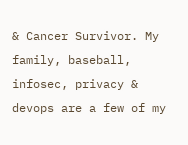& Cancer Survivor. My family, baseball, infosec, privacy & devops are a few of my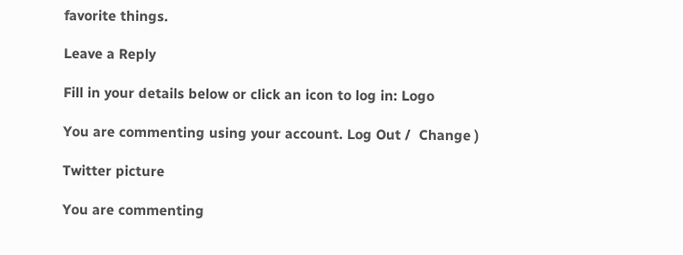favorite things.

Leave a Reply

Fill in your details below or click an icon to log in: Logo

You are commenting using your account. Log Out /  Change )

Twitter picture

You are commenting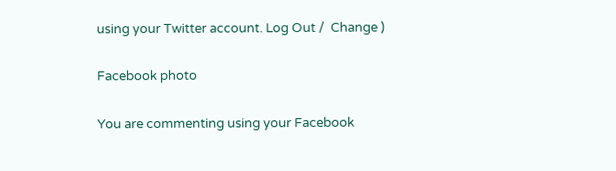using your Twitter account. Log Out /  Change )

Facebook photo

You are commenting using your Facebook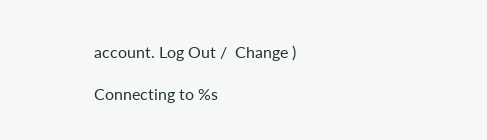account. Log Out /  Change )

Connecting to %s